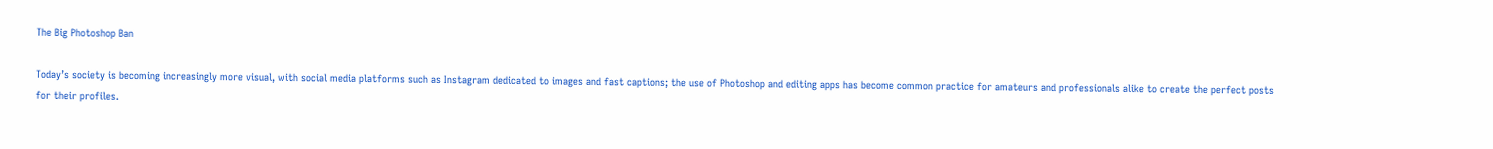The Big Photoshop Ban

Today’s society is becoming increasingly more visual, with social media platforms such as Instagram dedicated to images and fast captions; the use of Photoshop and editing apps has become common practice for amateurs and professionals alike to create the perfect posts for their profiles.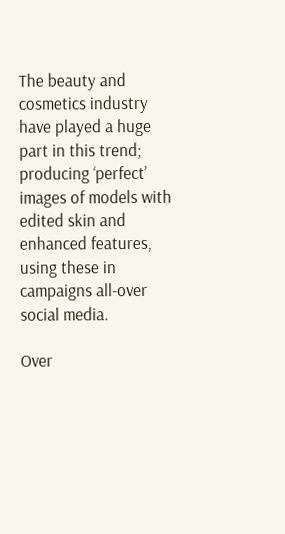The beauty and cosmetics industry have played a huge part in this trend; producing ‘perfect’ images of models with edited skin and enhanced features, using these in campaigns all-over social media.

Over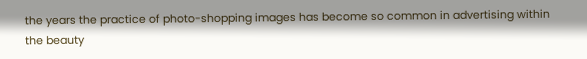the years the practice of photo-shopping images has become so common in advertising within the beauty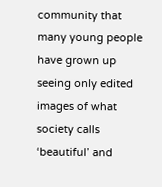community that many young people have grown up seeing only edited images of what society calls ‘beautiful’ and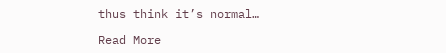thus think it’s normal…

Read More